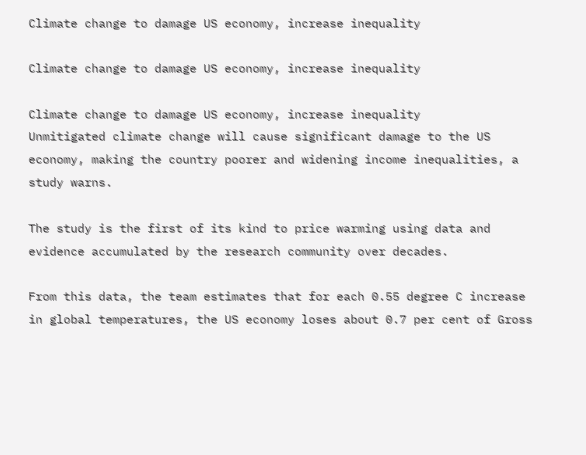Climate change to damage US economy, increase inequality

Climate change to damage US economy, increase inequality

Climate change to damage US economy, increase inequality
Unmitigated climate change will cause significant damage to the US economy, making the country poorer and widening income inequalities, a study warns.

The study is the first of its kind to price warming using data and evidence accumulated by the research community over decades.

From this data, the team estimates that for each 0.55 degree C increase in global temperatures, the US economy loses about 0.7 per cent of Gross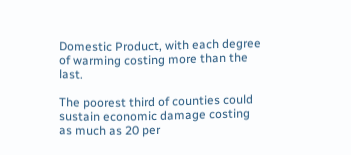Domestic Product, with each degree of warming costing more than the last.

The poorest third of counties could sustain economic damage costing as much as 20 per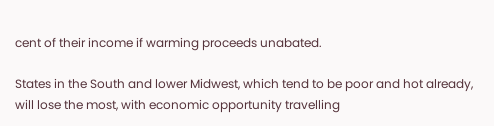cent of their income if warming proceeds unabated.

States in the South and lower Midwest, which tend to be poor and hot already, will lose the most, with economic opportunity travelling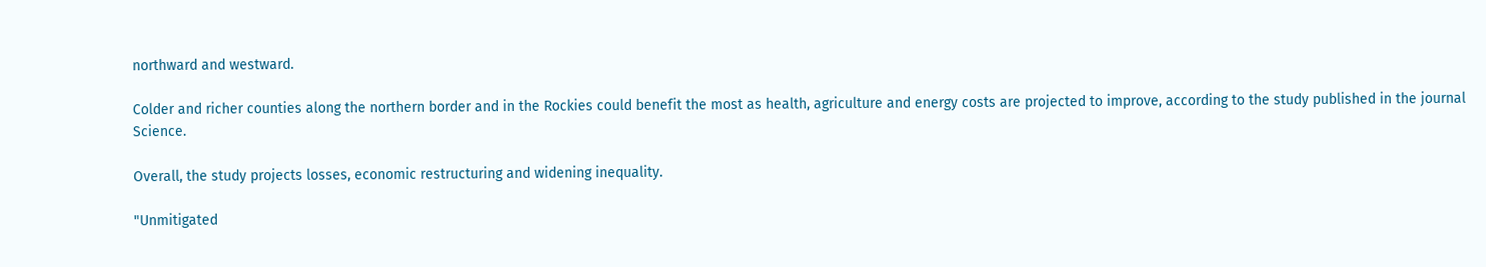northward and westward.

Colder and richer counties along the northern border and in the Rockies could benefit the most as health, agriculture and energy costs are projected to improve, according to the study published in the journal Science.

Overall, the study projects losses, economic restructuring and widening inequality.

"Unmitigated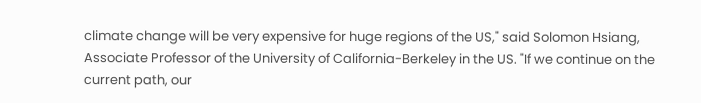climate change will be very expensive for huge regions of the US," said Solomon Hsiang, Associate Professor of the University of California-Berkeley in the US. "If we continue on the current path, our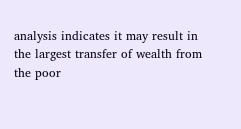analysis indicates it may result in the largest transfer of wealth from the poor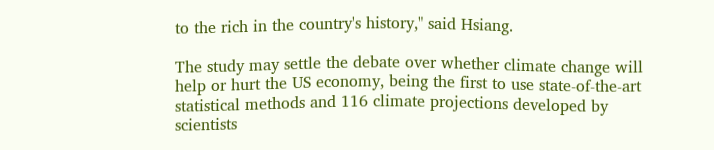to the rich in the country's history," said Hsiang.

The study may settle the debate over whether climate change will help or hurt the US economy, being the first to use state-of-the-art statistical methods and 116 climate projections developed by scientists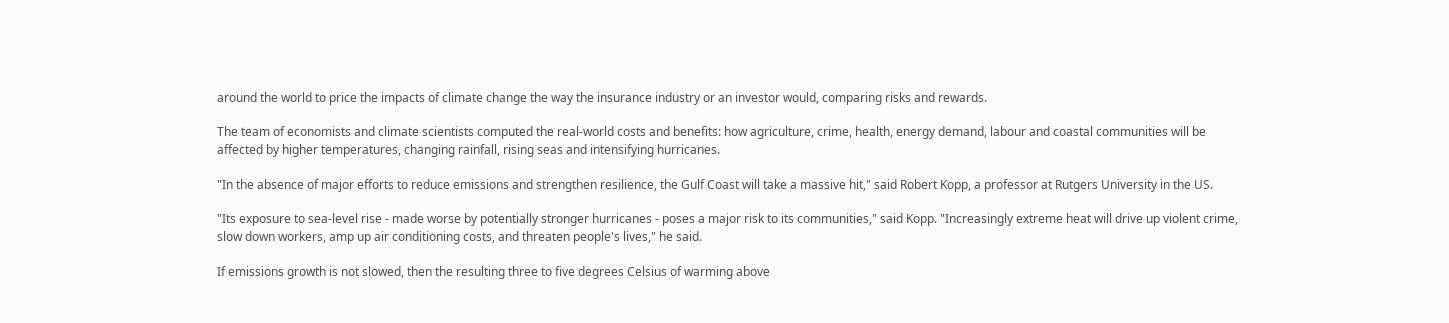around the world to price the impacts of climate change the way the insurance industry or an investor would, comparing risks and rewards.

The team of economists and climate scientists computed the real-world costs and benefits: how agriculture, crime, health, energy demand, labour and coastal communities will be affected by higher temperatures, changing rainfall, rising seas and intensifying hurricanes.

"In the absence of major efforts to reduce emissions and strengthen resilience, the Gulf Coast will take a massive hit," said Robert Kopp, a professor at Rutgers University in the US.

"Its exposure to sea-level rise - made worse by potentially stronger hurricanes - poses a major risk to its communities," said Kopp. "Increasingly extreme heat will drive up violent crime, slow down workers, amp up air conditioning costs, and threaten people's lives," he said.

If emissions growth is not slowed, then the resulting three to five degrees Celsius of warming above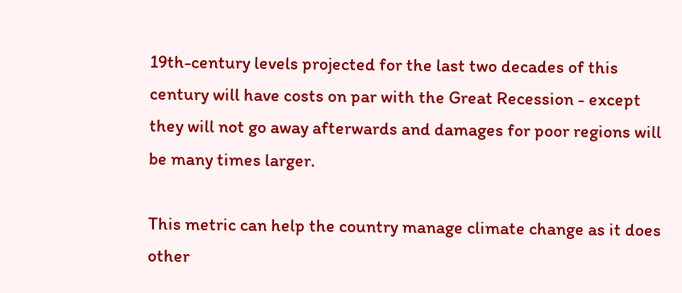19th-century levels projected for the last two decades of this century will have costs on par with the Great Recession - except they will not go away afterwards and damages for poor regions will be many times larger.

This metric can help the country manage climate change as it does other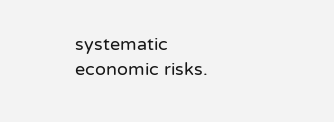systematic economic risks.